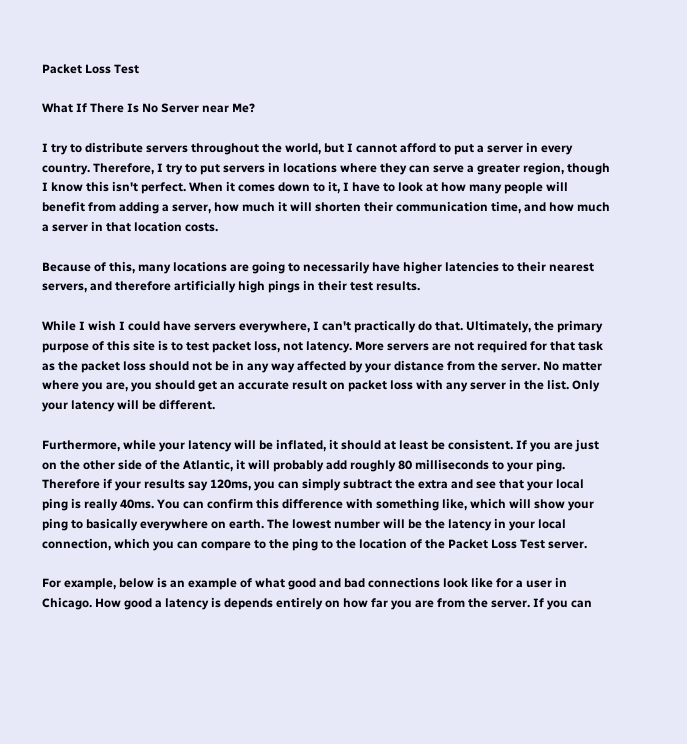Packet Loss Test

What If There Is No Server near Me?

I try to distribute servers throughout the world, but I cannot afford to put a server in every country. Therefore, I try to put servers in locations where they can serve a greater region, though I know this isn't perfect. When it comes down to it, I have to look at how many people will benefit from adding a server, how much it will shorten their communication time, and how much a server in that location costs.

Because of this, many locations are going to necessarily have higher latencies to their nearest servers, and therefore artificially high pings in their test results.

While I wish I could have servers everywhere, I can't practically do that. Ultimately, the primary purpose of this site is to test packet loss, not latency. More servers are not required for that task as the packet loss should not be in any way affected by your distance from the server. No matter where you are, you should get an accurate result on packet loss with any server in the list. Only your latency will be different.

Furthermore, while your latency will be inflated, it should at least be consistent. If you are just on the other side of the Atlantic, it will probably add roughly 80 milliseconds to your ping. Therefore if your results say 120ms, you can simply subtract the extra and see that your local ping is really 40ms. You can confirm this difference with something like, which will show your ping to basically everywhere on earth. The lowest number will be the latency in your local connection, which you can compare to the ping to the location of the Packet Loss Test server.

For example, below is an example of what good and bad connections look like for a user in Chicago. How good a latency is depends entirely on how far you are from the server. If you can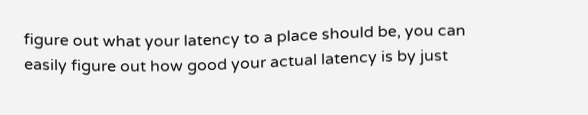figure out what your latency to a place should be, you can easily figure out how good your actual latency is by just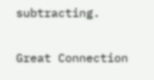subtracting.

Great Connection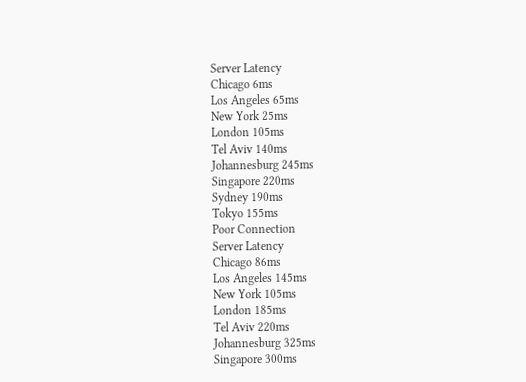Server Latency
Chicago 6ms
Los Angeles 65ms
New York 25ms
London 105ms
Tel Aviv 140ms
Johannesburg 245ms
Singapore 220ms
Sydney 190ms
Tokyo 155ms
Poor Connection
Server Latency
Chicago 86ms
Los Angeles 145ms
New York 105ms
London 185ms
Tel Aviv 220ms
Johannesburg 325ms
Singapore 300ms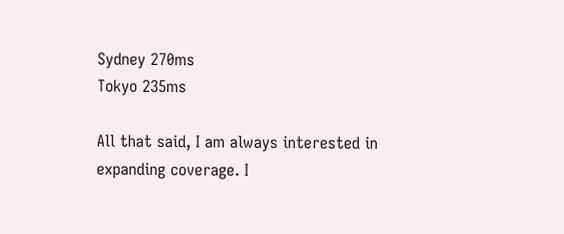Sydney 270ms
Tokyo 235ms

All that said, I am always interested in expanding coverage. I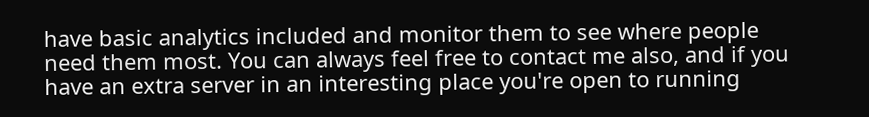have basic analytics included and monitor them to see where people need them most. You can always feel free to contact me also, and if you have an extra server in an interesting place you're open to running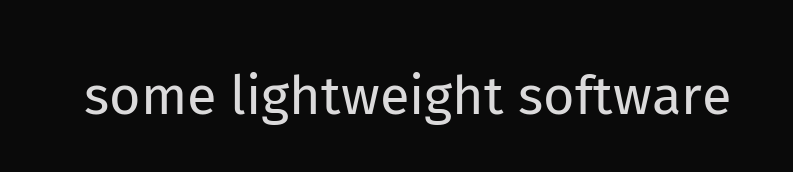some lightweight software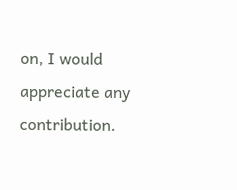on, I would appreciate any contribution.